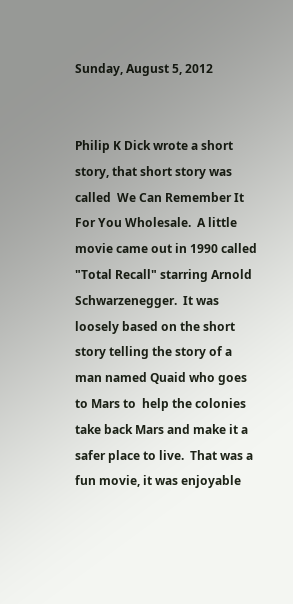Sunday, August 5, 2012


Philip K Dick wrote a short story, that short story was called  We Can Remember It For You Wholesale.  A little movie came out in 1990 called "Total Recall" starring Arnold Schwarzenegger.  It was loosely based on the short story telling the story of a man named Quaid who goes to Mars to  help the colonies take back Mars and make it a safer place to live.  That was a fun movie, it was enjoyable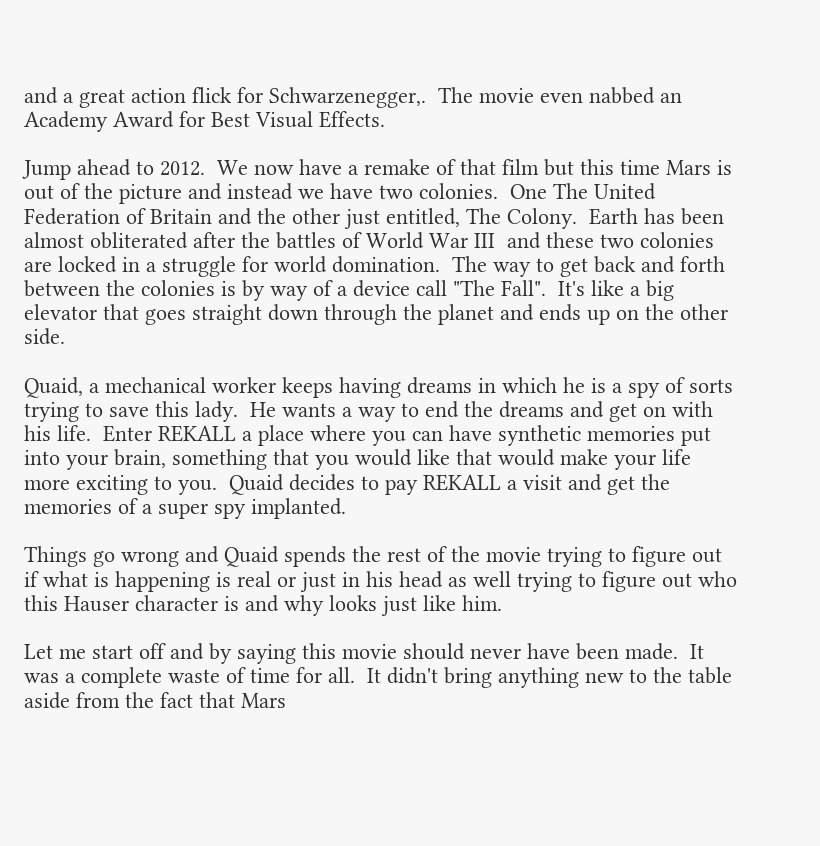and a great action flick for Schwarzenegger,.  The movie even nabbed an Academy Award for Best Visual Effects.

Jump ahead to 2012.  We now have a remake of that film but this time Mars is out of the picture and instead we have two colonies.  One The United Federation of Britain and the other just entitled, The Colony.  Earth has been almost obliterated after the battles of World War III  and these two colonies are locked in a struggle for world domination.  The way to get back and forth between the colonies is by way of a device call "The Fall".  It's like a big elevator that goes straight down through the planet and ends up on the other side.

Quaid, a mechanical worker keeps having dreams in which he is a spy of sorts trying to save this lady.  He wants a way to end the dreams and get on with his life.  Enter REKALL a place where you can have synthetic memories put into your brain, something that you would like that would make your life more exciting to you.  Quaid decides to pay REKALL a visit and get the memories of a super spy implanted.

Things go wrong and Quaid spends the rest of the movie trying to figure out if what is happening is real or just in his head as well trying to figure out who this Hauser character is and why looks just like him.

Let me start off and by saying this movie should never have been made.  It was a complete waste of time for all.  It didn't bring anything new to the table aside from the fact that Mars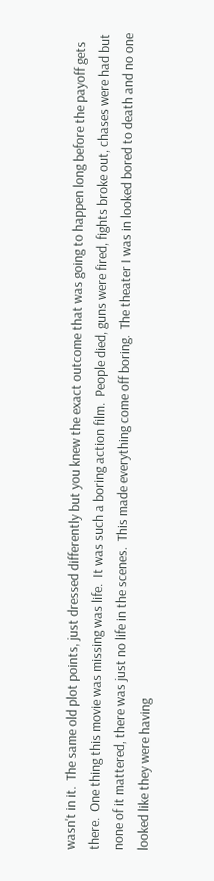wasn't in it.  The same old plot points, just dressed differently but you knew the exact outcome that was going to happen long before the payoff gets there.  One thing this movie was missing was life.  It was such a boring action film.  People died, guns were fired, fights broke out, chases were had but none of it mattered, there was just no life in the scenes.  This made everything come off boring.  The theater I was in looked bored to death and no one looked like they were having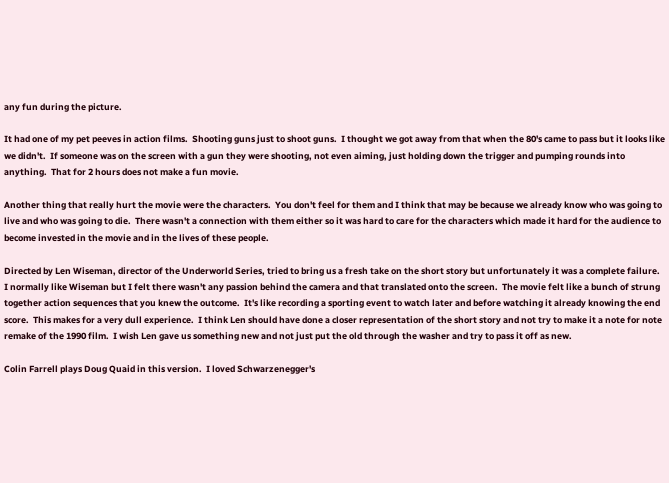any fun during the picture.

It had one of my pet peeves in action films.  Shooting guns just to shoot guns.  I thought we got away from that when the 80's came to pass but it looks like we didn't.  If someone was on the screen with a gun they were shooting, not even aiming, just holding down the trigger and pumping rounds into anything.  That for 2 hours does not make a fun movie.

Another thing that really hurt the movie were the characters.  You don't feel for them and I think that may be because we already know who was going to live and who was going to die.  There wasn't a connection with them either so it was hard to care for the characters which made it hard for the audience to become invested in the movie and in the lives of these people.

Directed by Len Wiseman, director of the Underworld Series, tried to bring us a fresh take on the short story but unfortunately it was a complete failure.  I normally like Wiseman but I felt there wasn't any passion behind the camera and that translated onto the screen.  The movie felt like a bunch of strung together action sequences that you knew the outcome.  It's like recording a sporting event to watch later and before watching it already knowing the end score.  This makes for a very dull experience.  I think Len should have done a closer representation of the short story and not try to make it a note for note remake of the 1990 film.  I wish Len gave us something new and not just put the old through the washer and try to pass it off as new.

Colin Farrell plays Doug Quaid in this version.  I loved Schwarzenegger's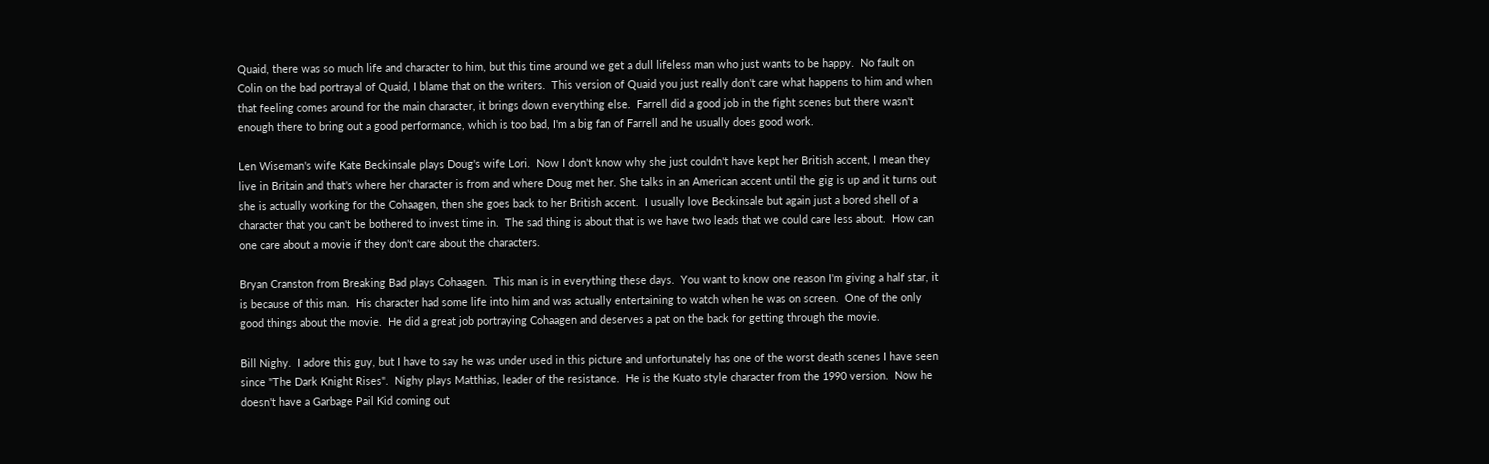Quaid, there was so much life and character to him, but this time around we get a dull lifeless man who just wants to be happy.  No fault on Colin on the bad portrayal of Quaid, I blame that on the writers.  This version of Quaid you just really don't care what happens to him and when that feeling comes around for the main character, it brings down everything else.  Farrell did a good job in the fight scenes but there wasn't enough there to bring out a good performance, which is too bad, I'm a big fan of Farrell and he usually does good work.

Len Wiseman's wife Kate Beckinsale plays Doug's wife Lori.  Now I don't know why she just couldn't have kept her British accent, I mean they live in Britain and that's where her character is from and where Doug met her. She talks in an American accent until the gig is up and it turns out she is actually working for the Cohaagen, then she goes back to her British accent.  I usually love Beckinsale but again just a bored shell of a character that you can't be bothered to invest time in.  The sad thing is about that is we have two leads that we could care less about.  How can one care about a movie if they don't care about the characters.

Bryan Cranston from Breaking Bad plays Cohaagen.  This man is in everything these days.  You want to know one reason I'm giving a half star, it is because of this man.  His character had some life into him and was actually entertaining to watch when he was on screen.  One of the only good things about the movie.  He did a great job portraying Cohaagen and deserves a pat on the back for getting through the movie.

Bill Nighy.  I adore this guy, but I have to say he was under used in this picture and unfortunately has one of the worst death scenes I have seen since "The Dark Knight Rises".  Nighy plays Matthias, leader of the resistance.  He is the Kuato style character from the 1990 version.  Now he doesn't have a Garbage Pail Kid coming out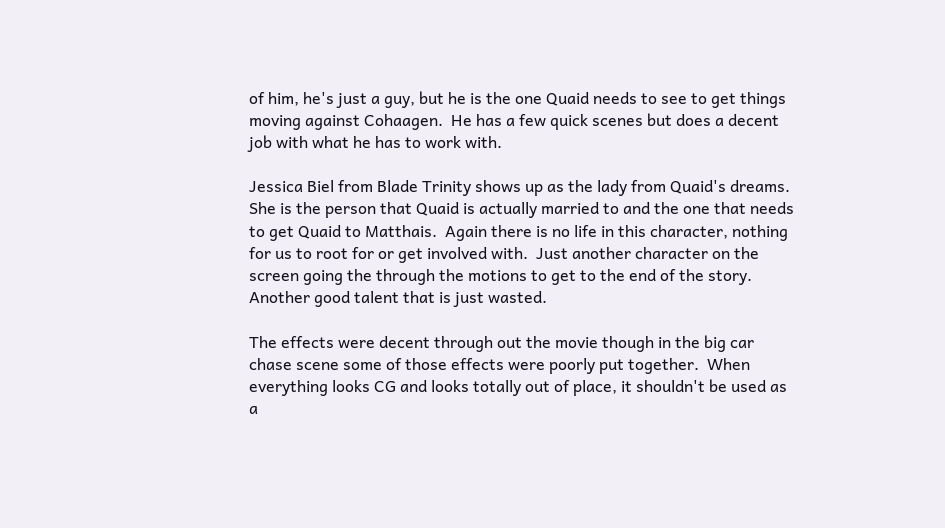of him, he's just a guy, but he is the one Quaid needs to see to get things moving against Cohaagen.  He has a few quick scenes but does a decent job with what he has to work with.

Jessica Biel from Blade Trinity shows up as the lady from Quaid's dreams.  She is the person that Quaid is actually married to and the one that needs to get Quaid to Matthais.  Again there is no life in this character, nothing for us to root for or get involved with.  Just another character on the screen going the through the motions to get to the end of the story.  Another good talent that is just wasted.

The effects were decent through out the movie though in the big car chase scene some of those effects were poorly put together.  When everything looks CG and looks totally out of place, it shouldn't be used as a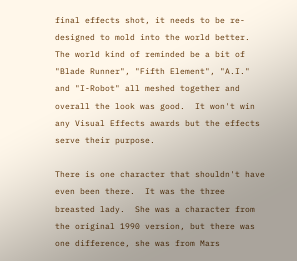final effects shot, it needs to be re-designed to mold into the world better.   The world kind of reminded be a bit of "Blade Runner", "Fifth Element", "A.I." and "I-Robot" all meshed together and overall the look was good.  It won't win any Visual Effects awards but the effects serve their purpose.

There is one character that shouldn't have even been there.  It was the three breasted lady.  She was a character from the original 1990 version, but there was one difference, she was from Mars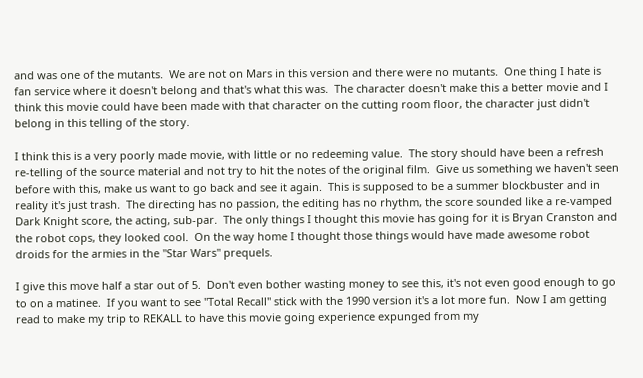and was one of the mutants.  We are not on Mars in this version and there were no mutants.  One thing I hate is fan service where it doesn't belong and that's what this was.  The character doesn't make this a better movie and I think this movie could have been made with that character on the cutting room floor, the character just didn't belong in this telling of the story.

I think this is a very poorly made movie, with little or no redeeming value.  The story should have been a refresh re-telling of the source material and not try to hit the notes of the original film.  Give us something we haven't seen before with this, make us want to go back and see it again.  This is supposed to be a summer blockbuster and in reality it's just trash.  The directing has no passion, the editing has no rhythm, the score sounded like a re-vamped Dark Knight score, the acting, sub-par.  The only things I thought this movie has going for it is Bryan Cranston and the robot cops, they looked cool.  On the way home I thought those things would have made awesome robot droids for the armies in the "Star Wars" prequels.

I give this move half a star out of 5.  Don't even bother wasting money to see this, it's not even good enough to go to on a matinee.  If you want to see "Total Recall" stick with the 1990 version it's a lot more fun.  Now I am getting read to make my trip to REKALL to have this movie going experience expunged from my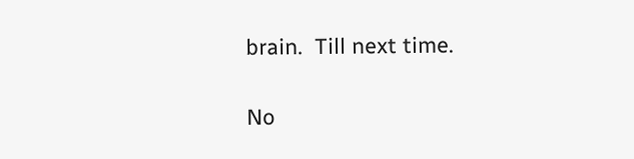brain.  Till next time.

No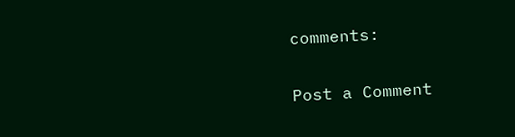comments:

Post a Comment